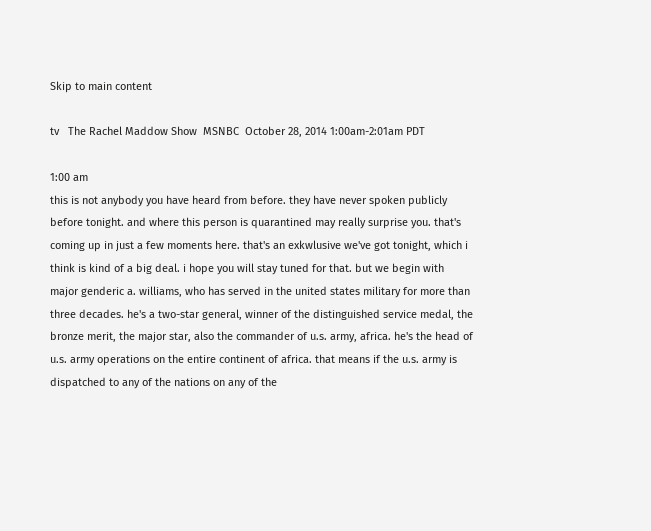Skip to main content

tv   The Rachel Maddow Show  MSNBC  October 28, 2014 1:00am-2:01am PDT

1:00 am
this is not anybody you have heard from before. they have never spoken publicly before tonight. and where this person is quarantined may really surprise you. that's coming up in just a few moments here. that's an exkwlusive we've got tonight, which i think is kind of a big deal. i hope you will stay tuned for that. but we begin with major genderic a. williams, who has served in the united states military for more than three decades. he's a two-star general, winner of the distinguished service medal, the bronze merit, the major star, also the commander of u.s. army, africa. he's the head of u.s. army operations on the entire continent of africa. that means if the u.s. army is dispatched to any of the nations on any of the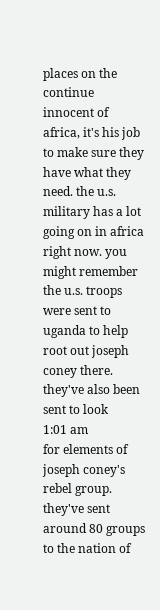places on the continue innocent of africa, it's his job to make sure they have what they need. the u.s. military has a lot going on in africa right now. you might remember the u.s. troops were sent to uganda to help root out joseph coney there. they've also been sent to look
1:01 am
for elements of joseph coney's rebel group. they've sent around 80 groups to the nation of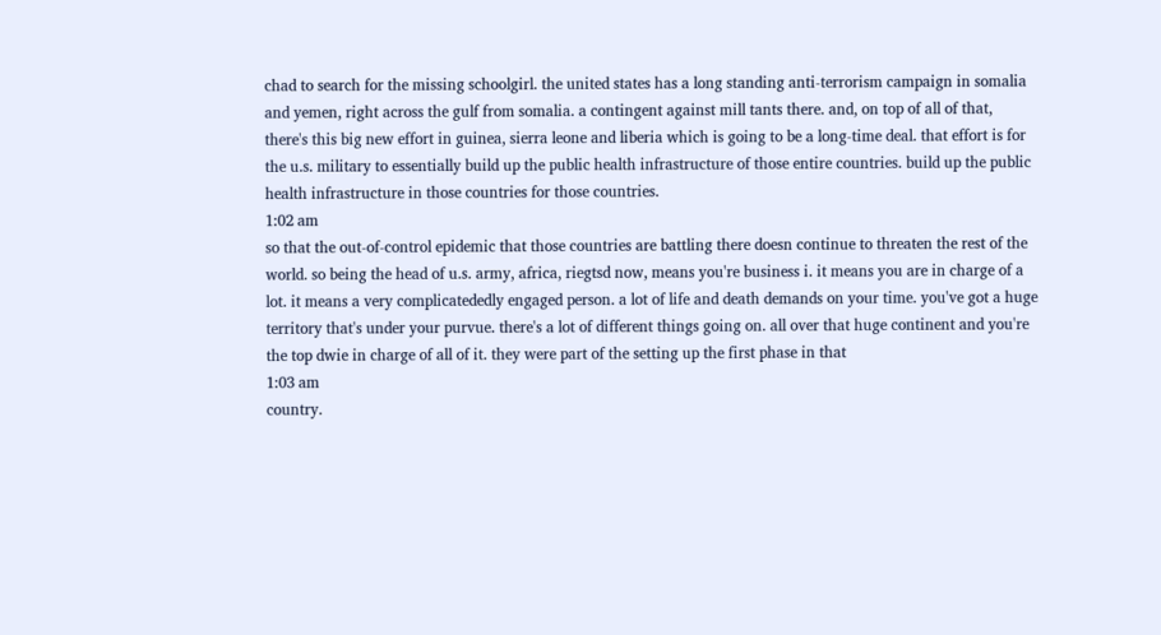chad to search for the missing schoolgirl. the united states has a long standing anti-terrorism campaign in somalia and yemen, right across the gulf from somalia. a contingent against mill tants there. and, on top of all of that, there's this big new effort in guinea, sierra leone and liberia which is going to be a long-time deal. that effort is for the u.s. military to essentially build up the public health infrastructure of those entire countries. build up the public health infrastructure in those countries for those countries.
1:02 am
so that the out-of-control epidemic that those countries are battling there doesn continue to threaten the rest of the world. so being the head of u.s. army, africa, riegtsd now, means you're business i. it means you are in charge of a lot. it means a very complicatededly engaged person. a lot of life and death demands on your time. you've got a huge territory that's under your purvue. there's a lot of different things going on. all over that huge continent and you're the top dwie in charge of all of it. they were part of the setting up the first phase in that
1:03 am
country.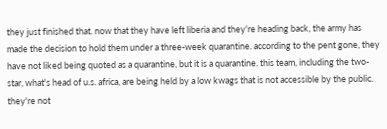they just finished that. now that they have left liberia and they're heading back, the army has made the decision to hold them under a three-week quarantine. according to the pent gone, they have not liked being quoted as a quarantine, but it is a quarantine. this team, including the two-star, what's head of u.s. africa, are being held by a low kwags that is not accessible by the public. they're not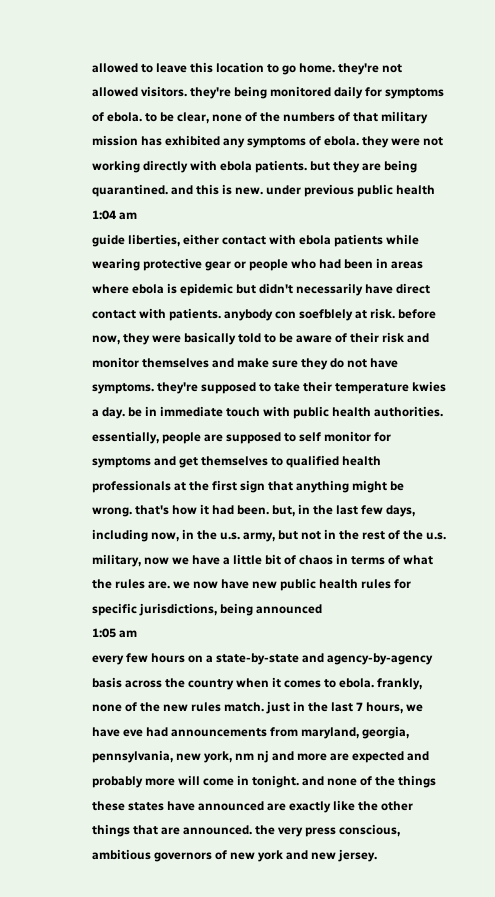allowed to leave this location to go home. they're not allowed visitors. they're being monitored daily for symptoms of ebola. to be clear, none of the numbers of that military mission has exhibited any symptoms of ebola. they were not working directly with ebola patients. but they are being quarantined. and this is new. under previous public health
1:04 am
guide liberties, either contact with ebola patients while wearing protective gear or people who had been in areas where ebola is epidemic but didn't necessarily have direct contact with patients. anybody con soefblely at risk. before now, they were basically told to be aware of their risk and monitor themselves and make sure they do not have symptoms. they're supposed to take their temperature kwies a day. be in immediate touch with public health authorities. essentially, people are supposed to self monitor for symptoms and get themselves to qualified health professionals at the first sign that anything might be wrong. that's how it had been. but, in the last few days, including now, in the u.s. army, but not in the rest of the u.s. military, now we have a little bit of chaos in terms of what the rules are. we now have new public health rules for specific jurisdictions, being announced
1:05 am
every few hours on a state-by-state and agency-by-agency basis across the country when it comes to ebola. frankly, none of the new rules match. just in the last 7 hours, we have eve had announcements from maryland, georgia, pennsylvania, new york, nm nj and more are expected and probably more will come in tonight. and none of the things these states have announced are exactly like the other things that are announced. the very press conscious, ambitious governors of new york and new jersey.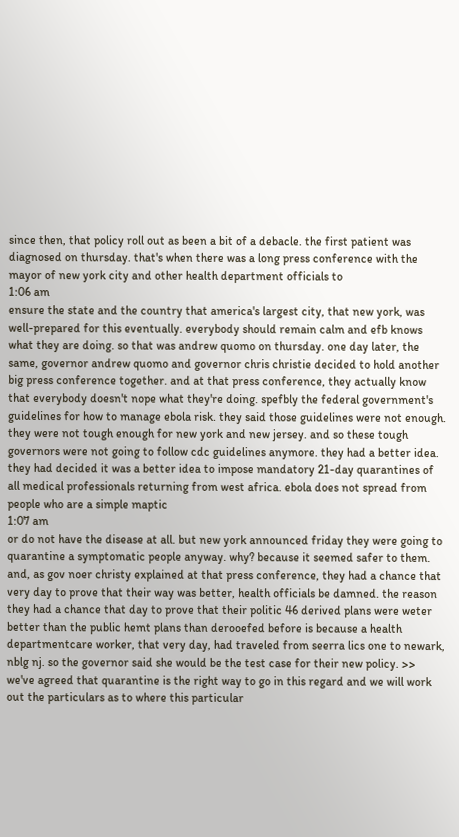since then, that policy roll out as been a bit of a debacle. the first patient was diagnosed on thursday. that's when there was a long press conference with the mayor of new york city and other health department officials to
1:06 am
ensure the state and the country that america's largest city, that new york, was well-prepared for this eventually. everybody should remain calm and efb knows what they are doing. so that was andrew quomo on thursday. one day later, the same, governor andrew quomo and governor chris christie decided to hold another big press conference together. and at that press conference, they actually know that everybody doesn't nope what they're doing. spefbly the federal government's guidelines for how to manage ebola risk. they said those guidelines were not enough. they were not tough enough for new york and new jersey. and so these tough governors were not going to follow cdc guidelines anymore. they had a better idea. they had decided it was a better idea to impose mandatory 21-day quarantines of all medical professionals returning from west africa. ebola does not spread from people who are a simple maptic
1:07 am
or do not have the disease at all. but new york announced friday they were going to quarantine a symptomatic people anyway. why? because it seemed safer to them. and, as gov noer christy explained at that press conference, they had a chance that very day to prove that their way was better, health officials be damned. the reason they had a chance that day to prove that their politic 46 derived plans were weter better than the public hemt plans than derooefed before is because a health departmentcare worker, that very day, had traveled from seerra lics one to newark, nblg nj. so the governor said she would be the test case for their new policy. >> we've agreed that quarantine is the right way to go in this regard and we will work out the particulars as to where this particular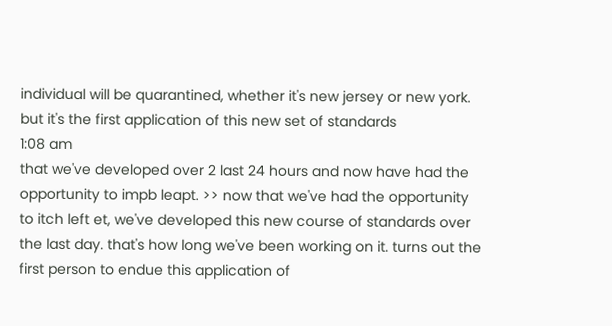individual will be quarantined, whether it's new jersey or new york. but it's the first application of this new set of standards
1:08 am
that we've developed over 2 last 24 hours and now have had the opportunity to impb leapt. >> now that we've had the opportunity to itch left et, we've developed this new course of standards over the last day. that's how long we've been working on it. turns out the first person to endue this application of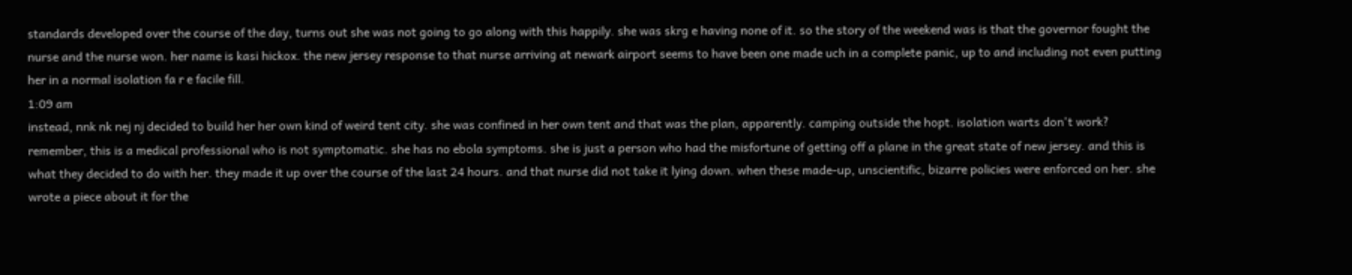standards developed over the course of the day, turns out she was not going to go along with this happily. she was skrg e having none of it. so the story of the weekend was is that the governor fought the nurse and the nurse won. her name is kasi hickox. the new jersey response to that nurse arriving at newark airport seems to have been one made uch in a complete panic, up to and including not even putting her in a normal isolation fa r e facile fill.
1:09 am
instead, nnk nk nej nj decided to build her her own kind of weird tent city. she was confined in her own tent and that was the plan, apparently. camping outside the hopt. isolation warts don't work? remember, this is a medical professional who is not symptomatic. she has no ebola symptoms. she is just a person who had the misfortune of getting off a plane in the great state of new jersey. and this is what they decided to do with her. they made it up over the course of the last 24 hours. and that nurse did not take it lying down. when these made-up, unscientific, bizarre policies were enforced on her. she wrote a piece about it for the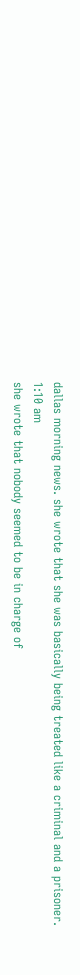dallas morning news. she wrote that she was basically being treated like a criminal and a prisoner.
1:10 am
she wrote that nobody seemed to be in charge of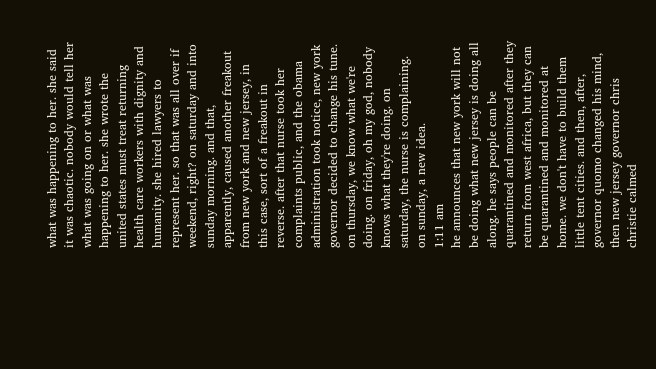what was happening to her. she said it was chaotic. nobody would tell her what was going on or what was happening to her. she wrote the united states must treat returning health care workers with dignity and humanity. she hired lawyers to represent her. so that was all over if weekend, right? on saturday and into sunday morning. and that, apparently, caused another freakout from new york and new jersey, in this case, sort of a freakout in reverse. after that nurse took her complaints public, and the obama administration took notice, new york governor decided to change his tune. on thursday, we know what we're doing. on friday, oh my god, nobody knows what they're doing. on saturday, the nurse is complaining. on sunday, a new idea.
1:11 am
he announces that new york will not be doing what new jersey is doing all along. he says people can be quarantined and monitored after they return from west africa, but they can be quarantined and monitored at home. we don't have to build them little tent cities. and then, after, governor quomo changed his mind, then new jersey governor chris christie calmed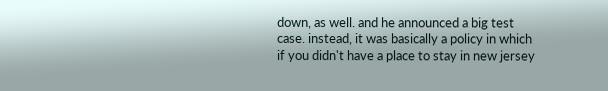down, as well. and he announced a big test case. instead, it was basically a policy in which if you didn't have a place to stay in new jersey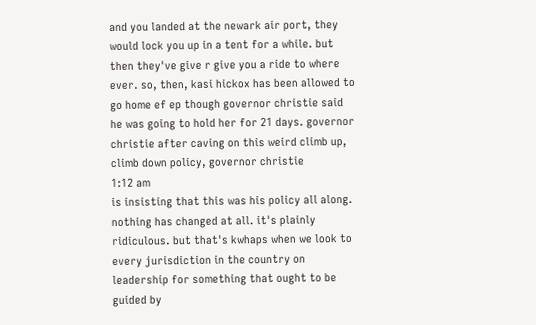and you landed at the newark air port, they would lock you up in a tent for a while. but then they've give r give you a ride to where ever. so, then, kasi hickox has been allowed to go home ef ep though governor christie said he was going to hold her for 21 days. governor christie after caving on this weird climb up, climb down policy, governor christie
1:12 am
is insisting that this was his policy all along. nothing has changed at all. it's plainly ridiculous. but that's kwhaps when we look to every jurisdiction in the country on leadership for something that ought to be guided by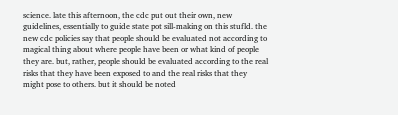science. late this afternoon, the cdc put out their own, new guidelines, essentially to guide state pot sill-making on this stufld. the new cdc policies say that people should be evaluated not according to magical thing about where people have been or what kind of people they are. but, rather, people should be evaluated according to the real risks that they have been exposed to and the real risks that they might pose to others. but it should be noted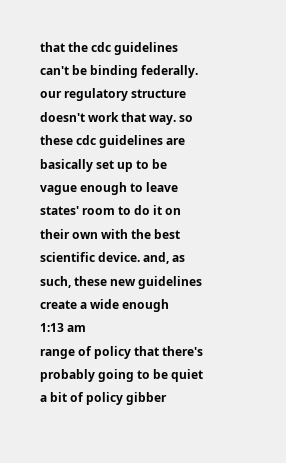that the cdc guidelines can't be binding federally. our regulatory structure doesn't work that way. so these cdc guidelines are basically set up to be vague enough to leave states' room to do it on their own with the best scientific device. and, as such, these new guidelines create a wide enough
1:13 am
range of policy that there's probably going to be quiet a bit of policy gibber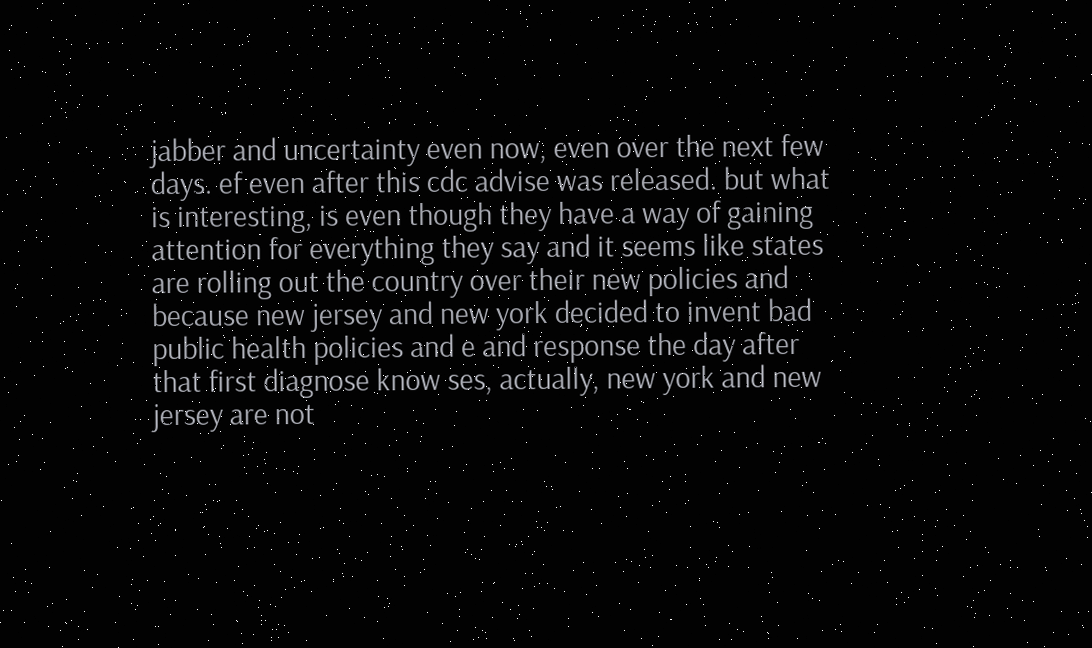jabber and uncertainty even now, even over the next few days. ef even after this cdc advise was released. but what is interesting, is even though they have a way of gaining attention for everything they say and it seems like states are rolling out the country over their new policies and because new jersey and new york decided to invent bad public health policies and e and response the day after that first diagnose know ses, actually, new york and new jersey are not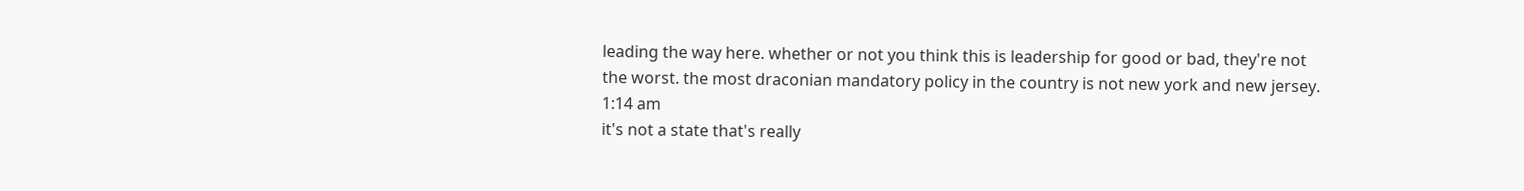leading the way here. whether or not you think this is leadership for good or bad, they're not the worst. the most draconian mandatory policy in the country is not new york and new jersey.
1:14 am
it's not a state that's really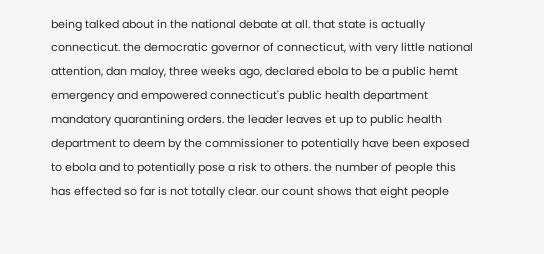being talked about in the national debate at all. that state is actually connecticut. the democratic governor of connecticut, with very little national attention, dan maloy, three weeks ago, declared ebola to be a public hemt emergency and empowered connecticut's public health department mandatory quarantining orders. the leader leaves et up to public health department to deem by the commissioner to potentially have been exposed to ebola and to potentially pose a risk to others. the number of people this has effected so far is not totally clear. our count shows that eight people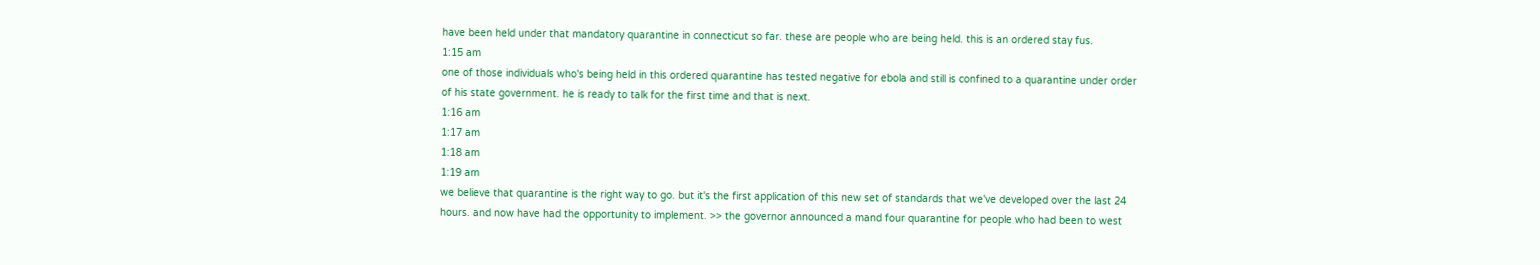have been held under that mandatory quarantine in connecticut so far. these are people who are being held. this is an ordered stay fus.
1:15 am
one of those individuals who's being held in this ordered quarantine has tested negative for ebola and still is confined to a quarantine under order of his state government. he is ready to talk for the first time and that is next.
1:16 am
1:17 am
1:18 am
1:19 am
we believe that quarantine is the right way to go. but it's the first application of this new set of standards that we've developed over the last 24 hours. and now have had the opportunity to implement. >> the governor announced a mand four quarantine for people who had been to west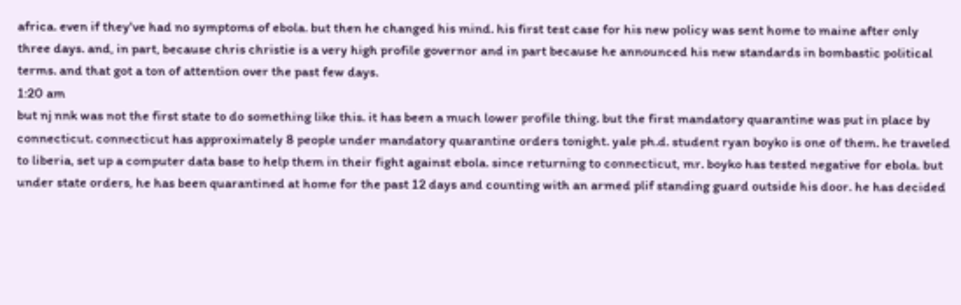africa. even if they've had no symptoms of ebola. but then he changed his mind. his first test case for his new policy was sent home to maine after only three days. and, in part, because chris christie is a very high profile governor and in part because he announced his new standards in bombastic political terms. and that got a ton of attention over the past few days.
1:20 am
but nj nnk was not the first state to do something like this. it has been a much lower profile thing. but the first mandatory quarantine was put in place by connecticut. connecticut has approximately 8 people under mandatory quarantine orders tonight. yale ph.d. student ryan boyko is one of them. he traveled to liberia, set up a computer data base to help them in their fight against ebola. since returning to connecticut, mr. boyko has tested negative for ebola. but under state orders, he has been quarantined at home for the past 12 days and counting with an armed plif standing guard outside his door. he has decided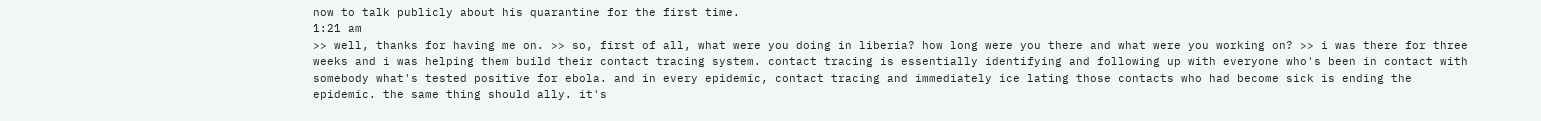now to talk publicly about his quarantine for the first time.
1:21 am
>> well, thanks for having me on. >> so, first of all, what were you doing in liberia? how long were you there and what were you working on? >> i was there for three weeks and i was helping them build their contact tracing system. contact tracing is essentially identifying and following up with everyone who's been in contact with somebody what's tested positive for ebola. and in every epidemic, contact tracing and immediately ice lating those contacts who had become sick is ending the epidemic. the same thing should ally. it's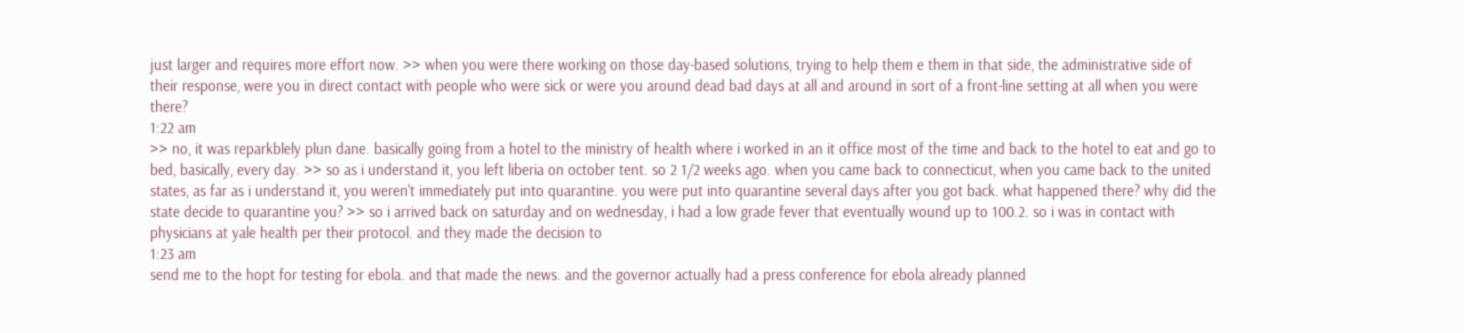just larger and requires more effort now. >> when you were there working on those day-based solutions, trying to help them e them in that side, the administrative side of their response, were you in direct contact with people who were sick or were you around dead bad days at all and around in sort of a front-line setting at all when you were there?
1:22 am
>> no, it was reparkblely plun dane. basically going from a hotel to the ministry of health where i worked in an it office most of the time and back to the hotel to eat and go to bed, basically, every day. >> so as i understand it, you left liberia on october tent. so 2 1/2 weeks ago. when you came back to connecticut, when you came back to the united states, as far as i understand it, you weren't immediately put into quarantine. you were put into quarantine several days after you got back. what happened there? why did the state decide to quarantine you? >> so i arrived back on saturday and on wednesday, i had a low grade fever that eventually wound up to 100.2. so i was in contact with physicians at yale health per their protocol. and they made the decision to
1:23 am
send me to the hopt for testing for ebola. and that made the news. and the governor actually had a press conference for ebola already planned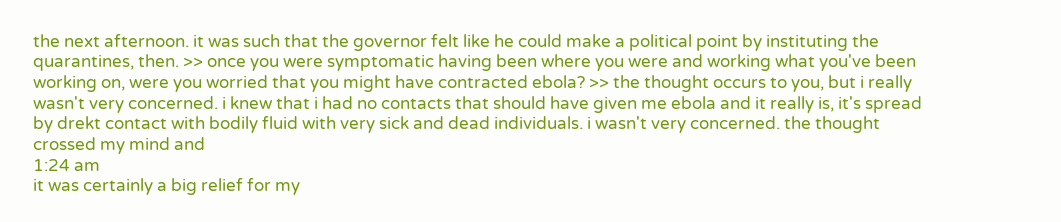the next afternoon. it was such that the governor felt like he could make a political point by instituting the quarantines, then. >> once you were symptomatic having been where you were and working what you've been working on, were you worried that you might have contracted ebola? >> the thought occurs to you, but i really wasn't very concerned. i knew that i had no contacts that should have given me ebola and it really is, it's spread by drekt contact with bodily fluid with very sick and dead individuals. i wasn't very concerned. the thought crossed my mind and
1:24 am
it was certainly a big relief for my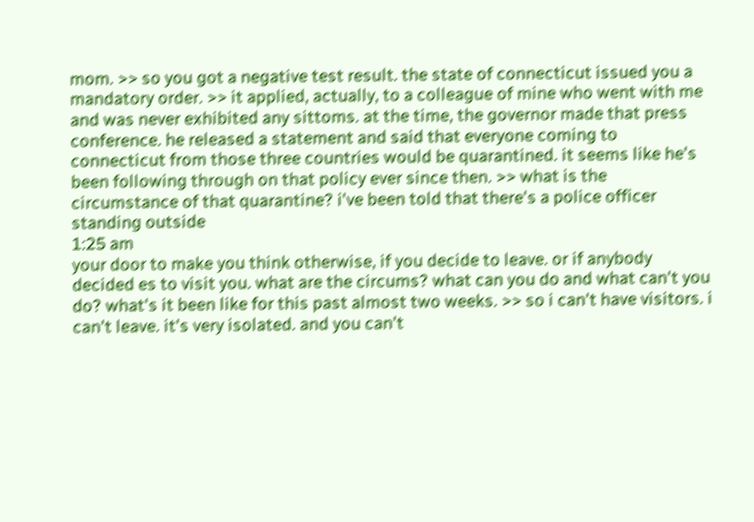mom. >> so you got a negative test result. the state of connecticut issued you a mandatory order. >> it applied, actually, to a colleague of mine who went with me and was never exhibited any sittoms. at the time, the governor made that press conference. he released a statement and said that everyone coming to connecticut from those three countries would be quarantined. it seems like he's been following through on that policy ever since then. >> what is the circumstance of that quarantine? i've been told that there's a police officer standing outside
1:25 am
your door to make you think otherwise, if you decide to leave. or if anybody decided es to visit you. what are the circums? what can you do and what can't you do? what's it been like for this past almost two weeks. >> so i can't have visitors. i can't leave. it's very isolated. and you can't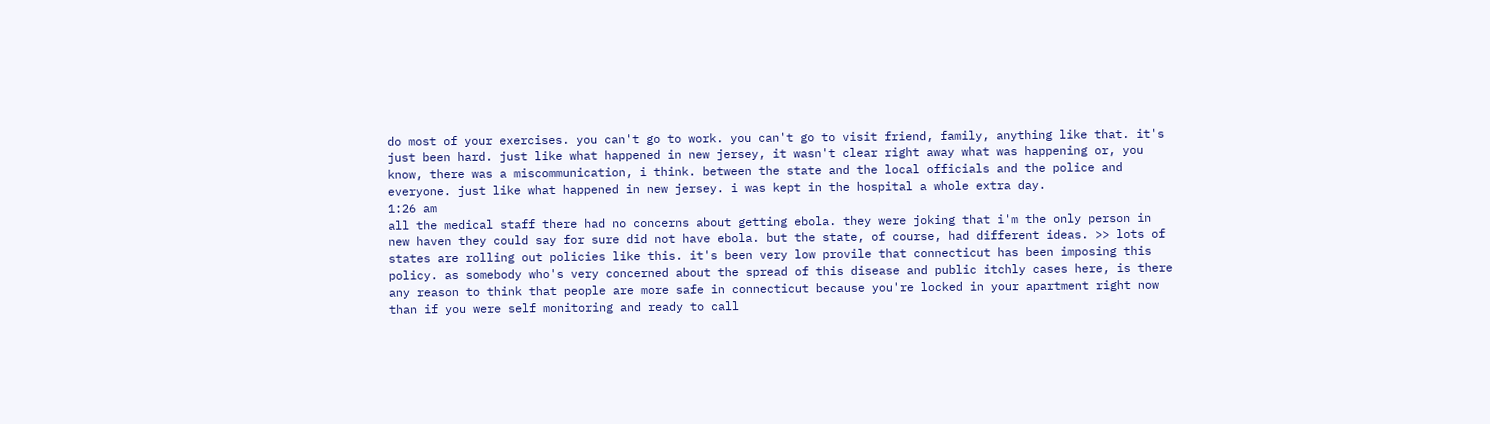do most of your exercises. you can't go to work. you can't go to visit friend, family, anything like that. it's just been hard. just like what happened in new jersey, it wasn't clear right away what was happening or, you know, there was a miscommunication, i think. between the state and the local officials and the police and everyone. just like what happened in new jersey. i was kept in the hospital a whole extra day.
1:26 am
all the medical staff there had no concerns about getting ebola. they were joking that i'm the only person in new haven they could say for sure did not have ebola. but the state, of course, had different ideas. >> lots of states are rolling out policies like this. it's been very low provile that connecticut has been imposing this policy. as somebody who's very concerned about the spread of this disease and public itchly cases here, is there any reason to think that people are more safe in connecticut because you're locked in your apartment right now than if you were self monitoring and ready to call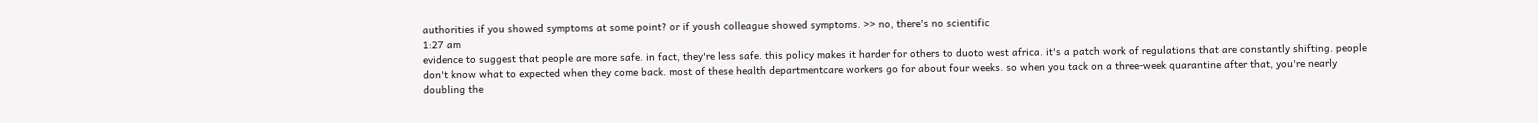authorities if you showed symptoms at some point? or if yoush colleague showed symptoms. >> no, there's no scientific
1:27 am
evidence to suggest that people are more safe. in fact, they're less safe. this policy makes it harder for others to duoto west africa. it's a patch work of regulations that are constantly shifting. people don't know what to expected when they come back. most of these health departmentcare workers go for about four weeks. so when you tack on a three-week quarantine after that, you're nearly doubling the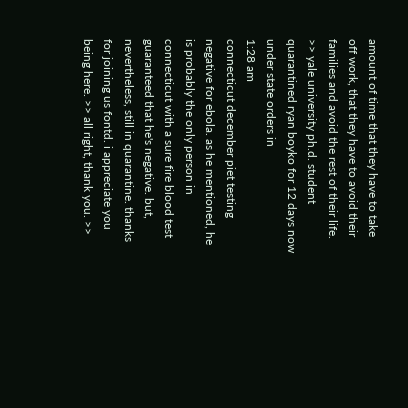amount of time that they have to take off work, that they have to avoid their families and avoid the rest of their life. >> yale university ph.d. student quarantined ryan boyko for 12 days now under state orders in
1:28 am
connecticut december piet testing negative for ebola. as he mentioned, he is probably the only person in connecticut with a sure fire blood test guaranteed that he's negative. but, nevertheless, still in quarantine. thanks for joining us fontd. i appreciate you being here. >> all right, thank you. >>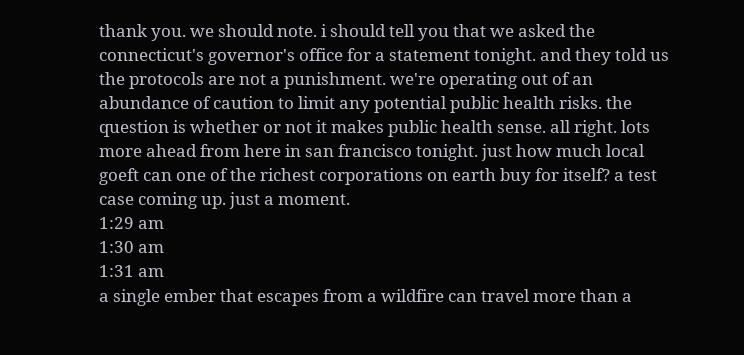thank you. we should note. i should tell you that we asked the connecticut's governor's office for a statement tonight. and they told us the protocols are not a punishment. we're operating out of an abundance of caution to limit any potential public health risks. the question is whether or not it makes public health sense. all right. lots more ahead from here in san francisco tonight. just how much local goeft can one of the richest corporations on earth buy for itself? a test case coming up. just a moment.
1:29 am
1:30 am
1:31 am
a single ember that escapes from a wildfire can travel more than a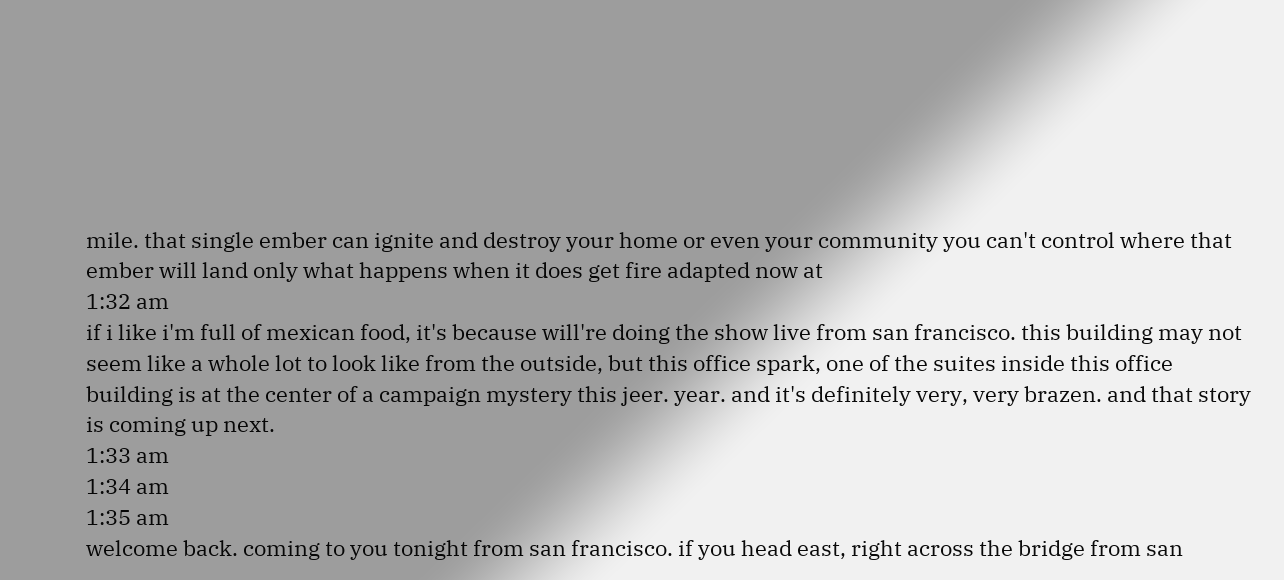mile. that single ember can ignite and destroy your home or even your community you can't control where that ember will land only what happens when it does get fire adapted now at
1:32 am
if i like i'm full of mexican food, it's because will're doing the show live from san francisco. this building may not seem like a whole lot to look like from the outside, but this office spark, one of the suites inside this office building is at the center of a campaign mystery this jeer. year. and it's definitely very, very brazen. and that story is coming up next.
1:33 am
1:34 am
1:35 am
welcome back. coming to you tonight from san francisco. if you head east, right across the bridge from san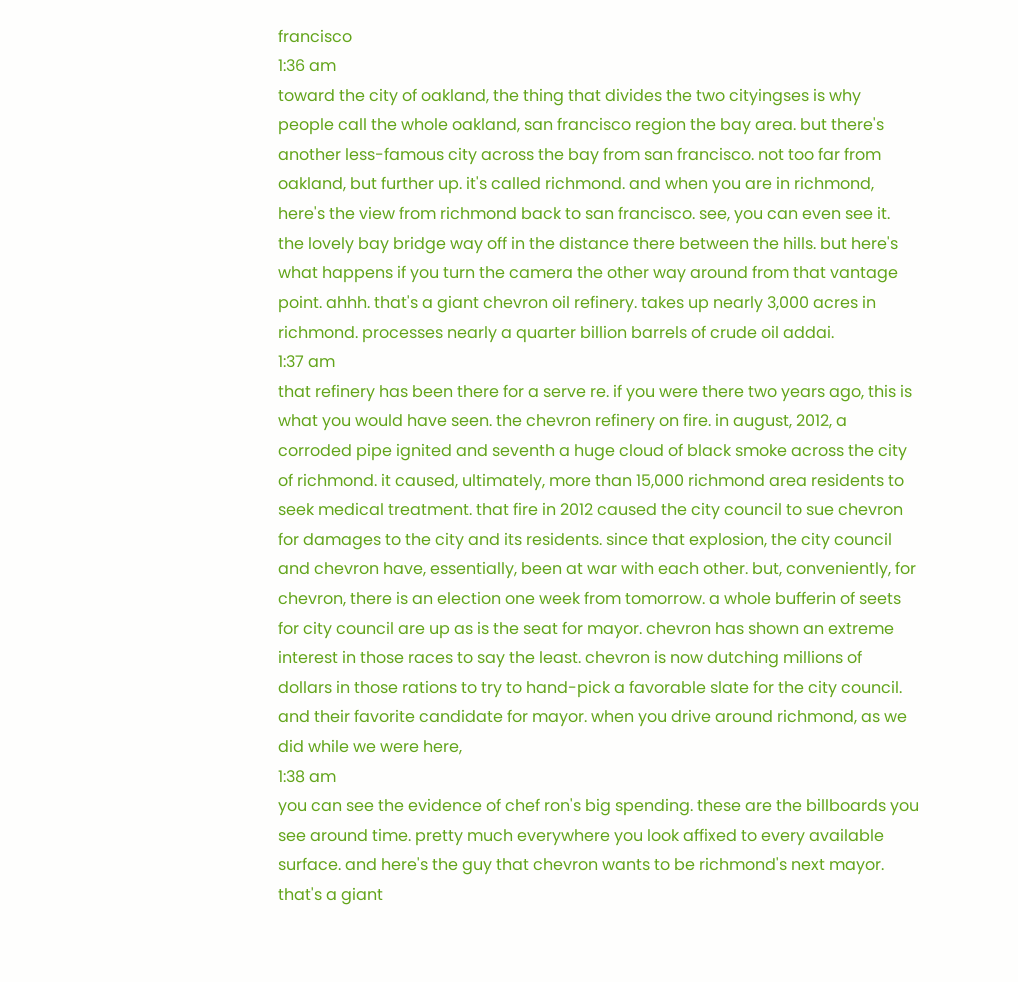francisco
1:36 am
toward the city of oakland, the thing that divides the two cityingses is why people call the whole oakland, san francisco region the bay area. but there's another less-famous city across the bay from san francisco. not too far from oakland, but further up. it's called richmond. and when you are in richmond, here's the view from richmond back to san francisco. see, you can even see it. the lovely bay bridge way off in the distance there between the hills. but here's what happens if you turn the camera the other way around from that vantage point. ahhh. that's a giant chevron oil refinery. takes up nearly 3,000 acres in richmond. processes nearly a quarter billion barrels of crude oil addai.
1:37 am
that refinery has been there for a serve re. if you were there two years ago, this is what you would have seen. the chevron refinery on fire. in august, 2012, a corroded pipe ignited and seventh a huge cloud of black smoke across the city of richmond. it caused, ultimately, more than 15,000 richmond area residents to seek medical treatment. that fire in 2012 caused the city council to sue chevron for damages to the city and its residents. since that explosion, the city council and chevron have, essentially, been at war with each other. but, conveniently, for chevron, there is an election one week from tomorrow. a whole bufferin of seets for city council are up as is the seat for mayor. chevron has shown an extreme interest in those races to say the least. chevron is now dutching millions of dollars in those rations to try to hand-pick a favorable slate for the city council. and their favorite candidate for mayor. when you drive around richmond, as we did while we were here,
1:38 am
you can see the evidence of chef ron's big spending. these are the billboards you see around time. pretty much everywhere you look affixed to every available surface. and here's the guy that chevron wants to be richmond's next mayor. that's a giant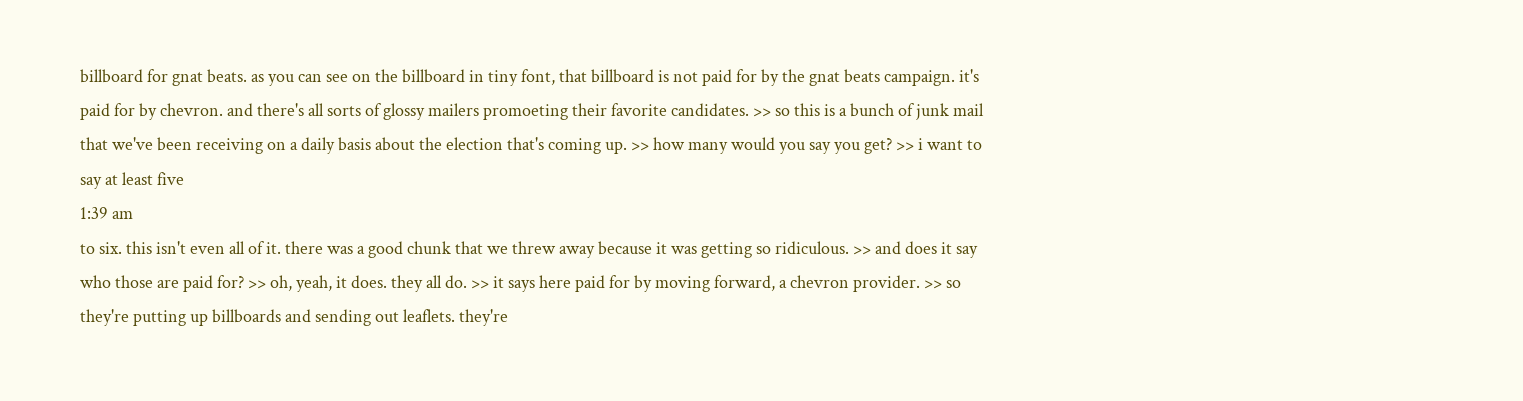billboard for gnat beats. as you can see on the billboard in tiny font, that billboard is not paid for by the gnat beats campaign. it's paid for by chevron. and there's all sorts of glossy mailers promoeting their favorite candidates. >> so this is a bunch of junk mail that we've been receiving on a daily basis about the election that's coming up. >> how many would you say you get? >> i want to say at least five
1:39 am
to six. this isn't even all of it. there was a good chunk that we threw away because it was getting so ridiculous. >> and does it say who those are paid for? >> oh, yeah, it does. they all do. >> it says here paid for by moving forward, a chevron provider. >> so they're putting up billboards and sending out leaflets. they're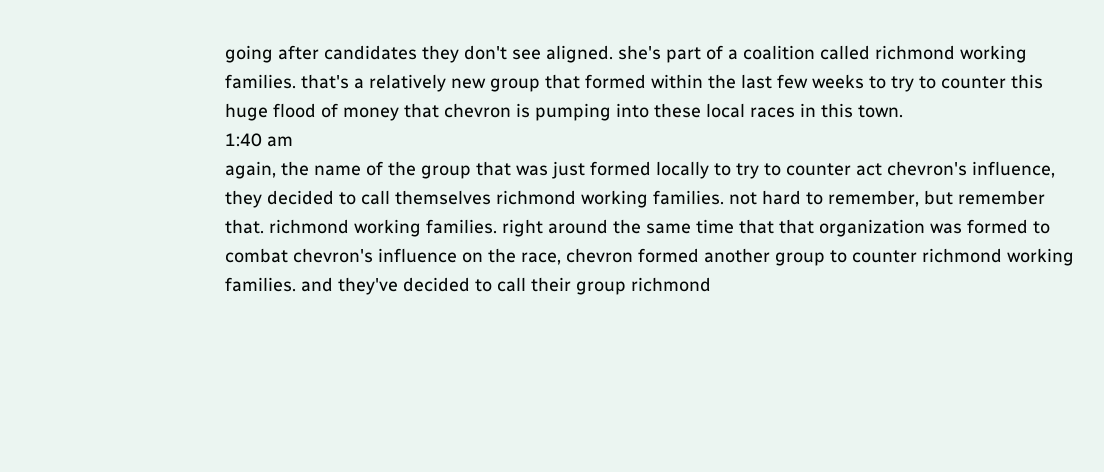going after candidates they don't see aligned. she's part of a coalition called richmond working families. that's a relatively new group that formed within the last few weeks to try to counter this huge flood of money that chevron is pumping into these local races in this town.
1:40 am
again, the name of the group that was just formed locally to try to counter act chevron's influence, they decided to call themselves richmond working families. not hard to remember, but remember that. richmond working families. right around the same time that that organization was formed to combat chevron's influence on the race, chevron formed another group to counter richmond working families. and they've decided to call their group richmond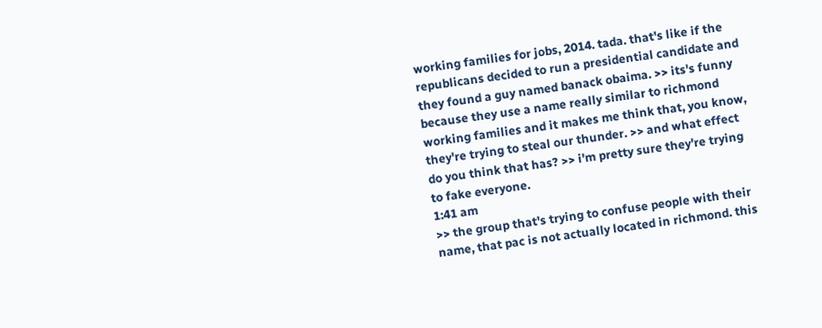working families for jobs, 2014. tada. that's like if the republicans decided to run a presidential candidate and they found a guy named banack obaima. >> its's funny because they use a name really similar to richmond working families and it makes me think that, you know, they're trying to steal our thunder. >> and what effect do you think that has? >> i'm pretty sure they're trying to fake everyone.
1:41 am
>> the group that's trying to confuse people with their name, that pac is not actually located in richmond. this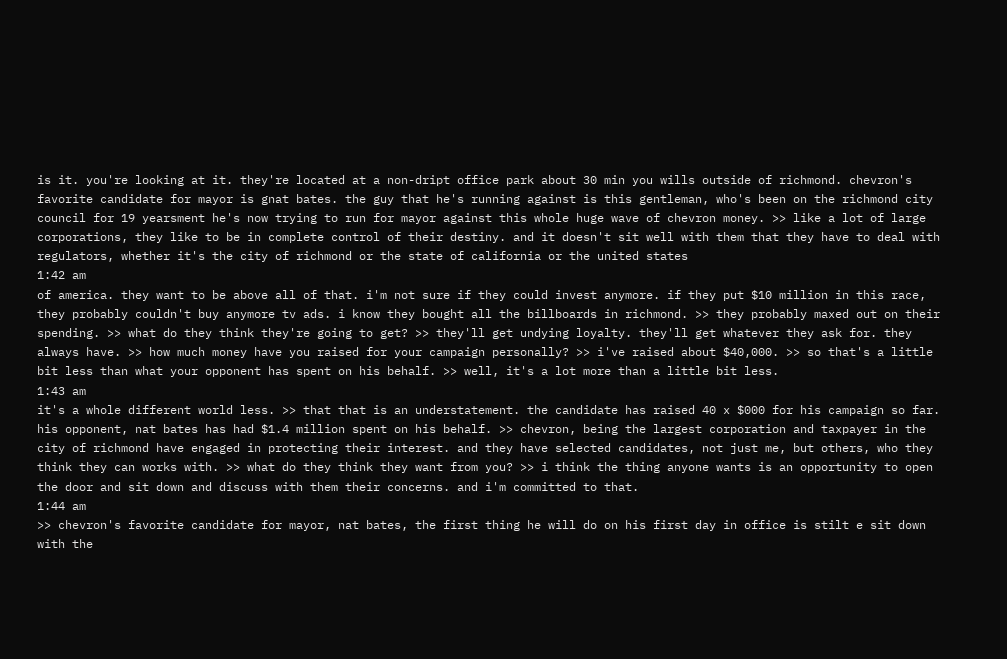is it. you're looking at it. they're located at a non-dript office park about 30 min you wills outside of richmond. chevron's favorite candidate for mayor is gnat bates. the guy that he's running against is this gentleman, who's been on the richmond city council for 19 yearsment he's now trying to run for mayor against this whole huge wave of chevron money. >> like a lot of large corporations, they like to be in complete control of their destiny. and it doesn't sit well with them that they have to deal with regulators, whether it's the city of richmond or the state of california or the united states
1:42 am
of america. they want to be above all of that. i'm not sure if they could invest anymore. if they put $10 million in this race, they probably couldn't buy anymore tv ads. i know they bought all the billboards in richmond. >> they probably maxed out on their spending. >> what do they think they're going to get? >> they'll get undying loyalty. they'll get whatever they ask for. they always have. >> how much money have you raised for your campaign personally? >> i've raised about $40,000. >> so that's a little bit less than what your opponent has spent on his behalf. >> well, it's a lot more than a little bit less.
1:43 am
it's a whole different world less. >> that that is an understatement. the candidate has raised 40 x $000 for his campaign so far. his opponent, nat bates has had $1.4 million spent on his behalf. >> chevron, being the largest corporation and taxpayer in the city of richmond have engaged in protecting their interest. and they have selected candidates, not just me, but others, who they think they can works with. >> what do they think they want from you? >> i think the thing anyone wants is an opportunity to open the door and sit down and discuss with them their concerns. and i'm committed to that.
1:44 am
>> chevron's favorite candidate for mayor, nat bates, the first thing he will do on his first day in office is stilt e sit down with the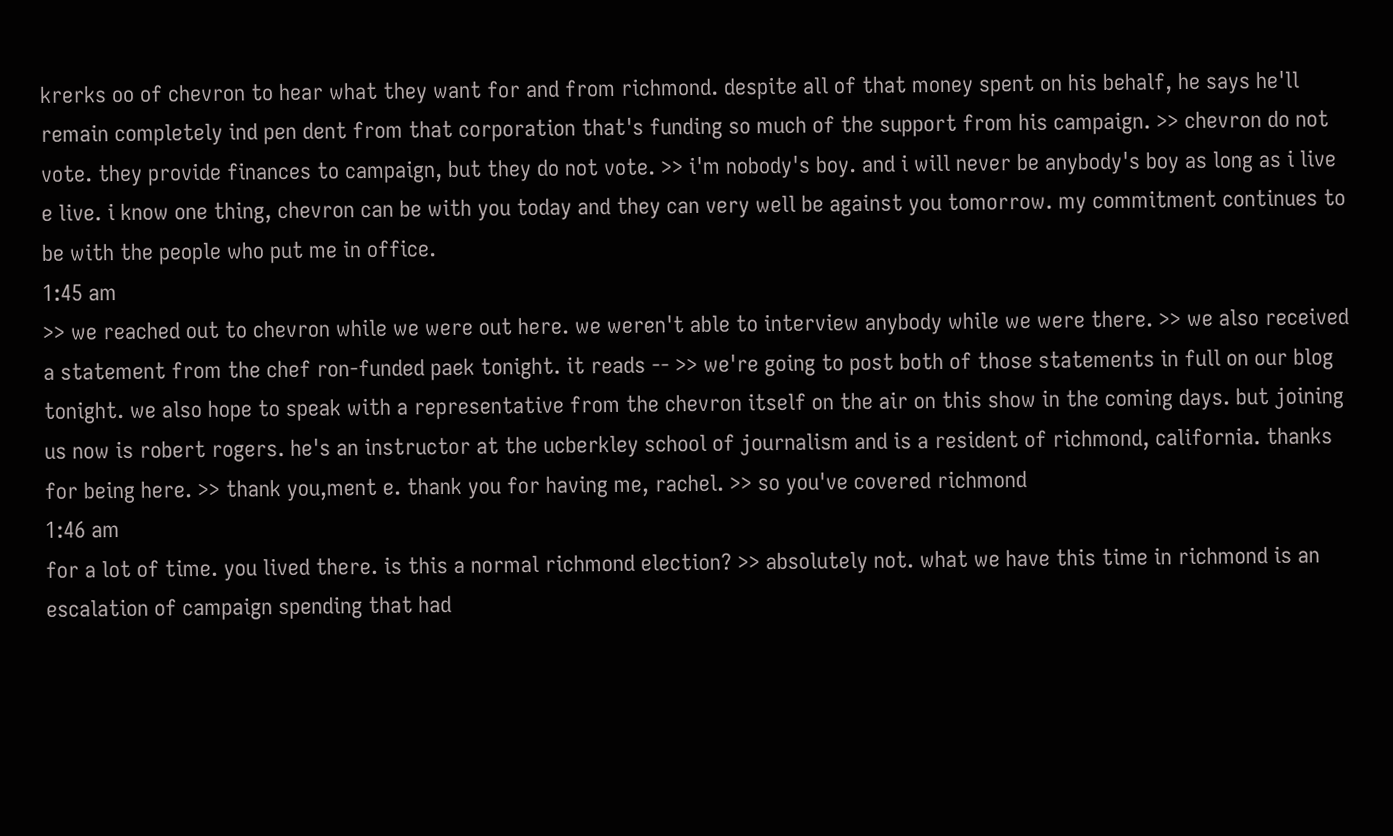krerks oo of chevron to hear what they want for and from richmond. despite all of that money spent on his behalf, he says he'll remain completely ind pen dent from that corporation that's funding so much of the support from his campaign. >> chevron do not vote. they provide finances to campaign, but they do not vote. >> i'm nobody's boy. and i will never be anybody's boy as long as i live e live. i know one thing, chevron can be with you today and they can very well be against you tomorrow. my commitment continues to be with the people who put me in office.
1:45 am
>> we reached out to chevron while we were out here. we weren't able to interview anybody while we were there. >> we also received a statement from the chef ron-funded paek tonight. it reads -- >> we're going to post both of those statements in full on our blog tonight. we also hope to speak with a representative from the chevron itself on the air on this show in the coming days. but joining us now is robert rogers. he's an instructor at the ucberkley school of journalism and is a resident of richmond, california. thanks for being here. >> thank you,ment e. thank you for having me, rachel. >> so you've covered richmond
1:46 am
for a lot of time. you lived there. is this a normal richmond election? >> absolutely not. what we have this time in richmond is an escalation of campaign spending that had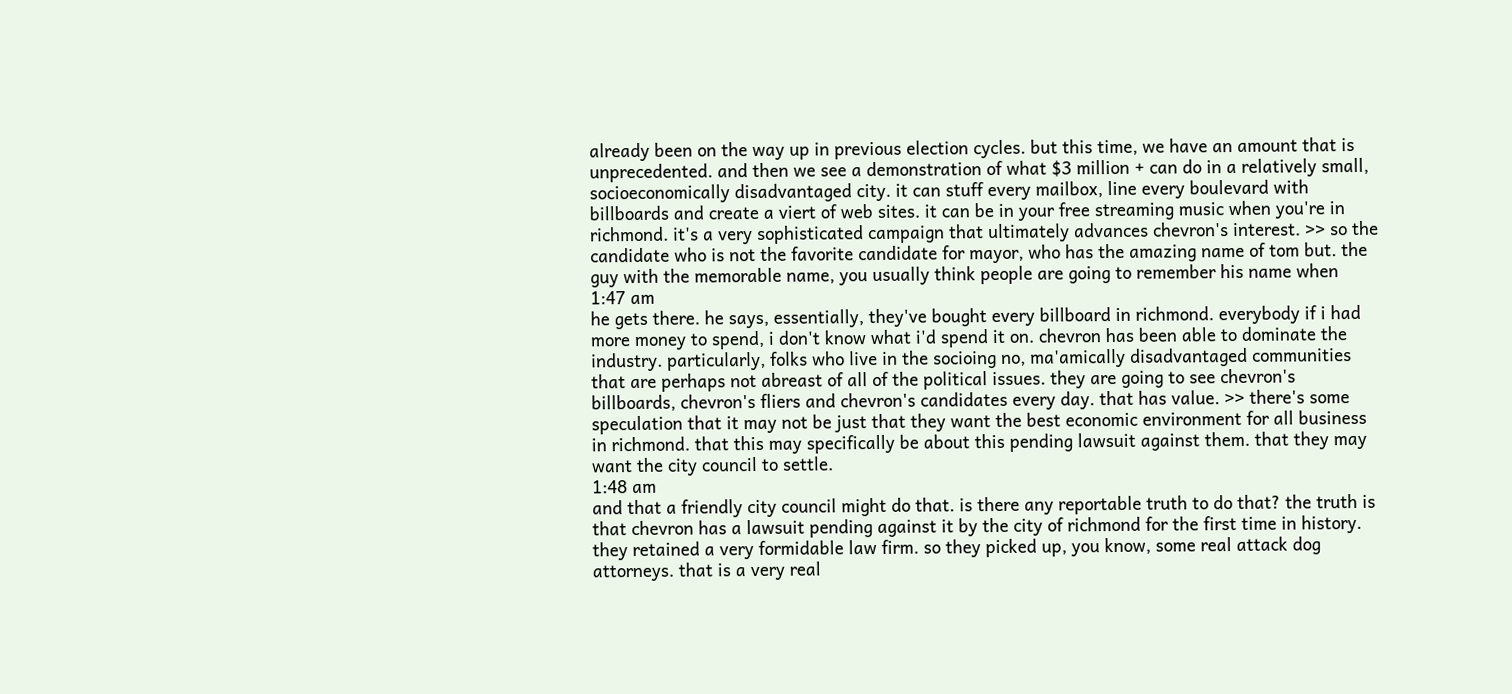already been on the way up in previous election cycles. but this time, we have an amount that is unprecedented. and then we see a demonstration of what $3 million + can do in a relatively small, socioeconomically disadvantaged city. it can stuff every mailbox, line every boulevard with billboards and create a viert of web sites. it can be in your free streaming music when you're in richmond. it's a very sophisticated campaign that ultimately advances chevron's interest. >> so the candidate who is not the favorite candidate for mayor, who has the amazing name of tom but. the guy with the memorable name, you usually think people are going to remember his name when
1:47 am
he gets there. he says, essentially, they've bought every billboard in richmond. everybody if i had more money to spend, i don't know what i'd spend it on. chevron has been able to dominate the industry. particularly, folks who live in the socioing no, ma'amically disadvantaged communities that are perhaps not abreast of all of the political issues. they are going to see chevron's billboards, chevron's fliers and chevron's candidates every day. that has value. >> there's some speculation that it may not be just that they want the best economic environment for all business in richmond. that this may specifically be about this pending lawsuit against them. that they may want the city council to settle.
1:48 am
and that a friendly city council might do that. is there any reportable truth to do that? the truth is that chevron has a lawsuit pending against it by the city of richmond for the first time in history. they retained a very formidable law firm. so they picked up, you know, some real attack dog attorneys. that is a very real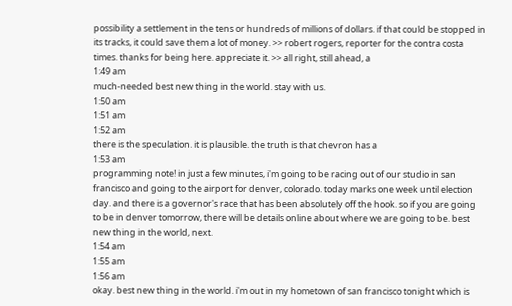possibility a settlement in the tens or hundreds of millions of dollars. if that could be stopped in its tracks, it could save them a lot of money. >> robert rogers, reporter for the contra costa times. thanks for being here. appreciate it. >> all right, still ahead, a
1:49 am
much-needed best new thing in the world. stay with us.
1:50 am
1:51 am
1:52 am
there is the speculation. it is plausible. the truth is that chevron has a
1:53 am
programming note! in just a few minutes, i'm going to be racing out of our studio in san francisco and going to the airport for denver, colorado. today marks one week until election day. and there is a governor's race that has been absolutely off the hook. so if you are going to be in denver tomorrow, there will be details online about where we are going to be. best new thing in the world, next.
1:54 am
1:55 am
1:56 am
okay. best new thing in the world. i'm out in my hometown of san francisco tonight which is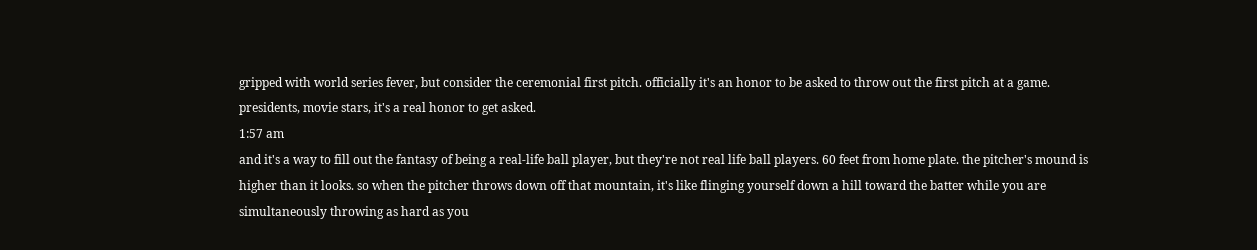gripped with world series fever, but consider the ceremonial first pitch. officially it's an honor to be asked to throw out the first pitch at a game. presidents, movie stars, it's a real honor to get asked.
1:57 am
and it's a way to fill out the fantasy of being a real-life ball player, but they're not real life ball players. 60 feet from home plate. the pitcher's mound is higher than it looks. so when the pitcher throws down off that mountain, it's like flinging yourself down a hill toward the batter while you are simultaneously throwing as hard as you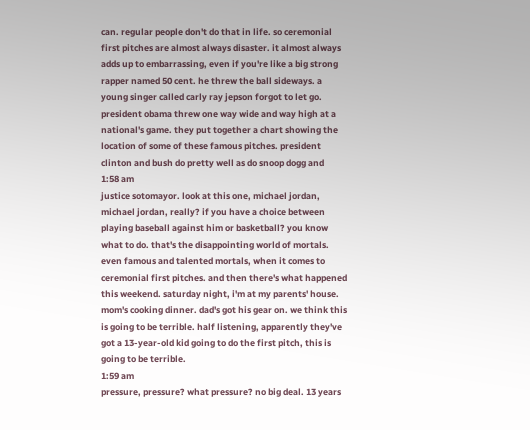can. regular people don't do that in life. so ceremonial first pitches are almost always disaster. it almost always adds up to embarrassing, even if you're like a big strong rapper named 50 cent. he threw the ball sideways. a young singer called carly ray jepson forgot to let go. president obama threw one way wide and way high at a national's game. they put together a chart showing the location of some of these famous pitches. president clinton and bush do pretty well as do snoop dogg and
1:58 am
justice sotomayor. look at this one, michael jordan, michael jordan, really? if you have a choice between playing baseball against him or basketball? you know what to do. that's the disappointing world of mortals. even famous and talented mortals, when it comes to ceremonial first pitches. and then there's what happened this weekend. saturday night, i'm at my parents' house. mom's cooking dinner. dad's got his gear on. we think this is going to be terrible. half listening, apparently they've got a 13-year-old kid going to do the first pitch, this is going to be terrible.
1:59 am
pressure, pressure? what pressure? no big deal. 13 years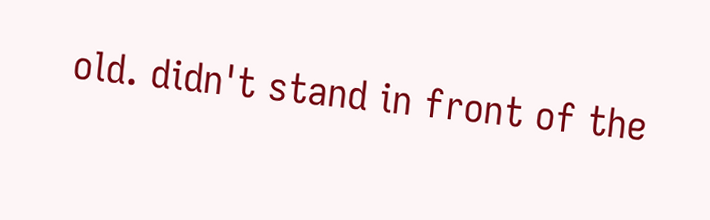old. didn't stand in front of the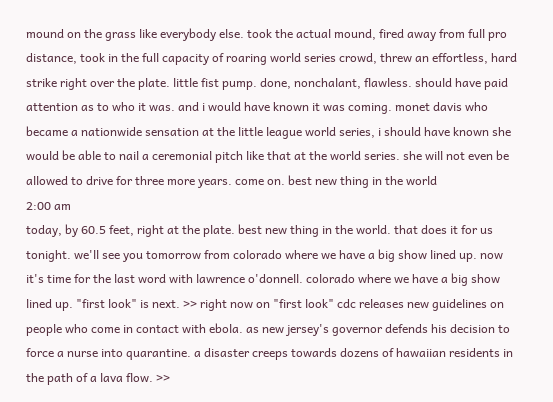mound on the grass like everybody else. took the actual mound, fired away from full pro distance, took in the full capacity of roaring world series crowd, threw an effortless, hard strike right over the plate. little fist pump. done, nonchalant, flawless. should have paid attention as to who it was. and i would have known it was coming. monet davis who became a nationwide sensation at the little league world series, i should have known she would be able to nail a ceremonial pitch like that at the world series. she will not even be allowed to drive for three more years. come on. best new thing in the world
2:00 am
today, by 60.5 feet, right at the plate. best new thing in the world. that does it for us tonight. we'll see you tomorrow from colorado where we have a big show lined up. now it's time for the last word with lawrence o'donnell. colorado where we have a big show lined up. "first look" is next. >> right now on "first look" cdc releases new guidelines on people who come in contact with ebola. as new jersey's governor defends his decision to force a nurse into quarantine. a disaster creeps towards dozens of hawaiian residents in the path of a lava flow. >>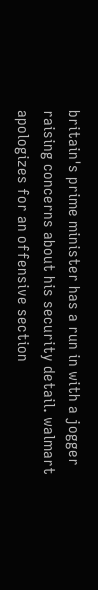britain's prime minister has a run in with a jogger raising concerns about his security detail. walmart apologizes for an offensive section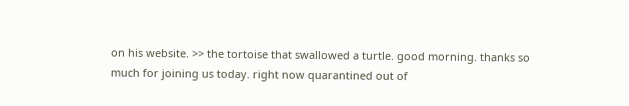on his website. >> the tortoise that swallowed a turtle. good morning. thanks so much for joining us today. right now quarantined out of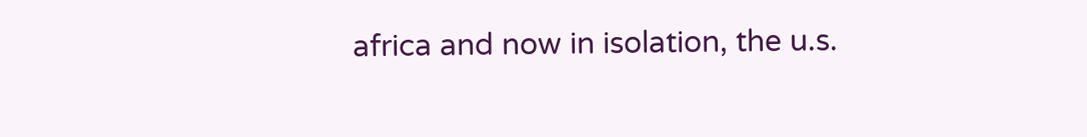africa and now in isolation, the u.s.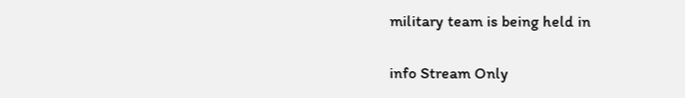military team is being held in


info Stream Only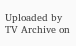Uploaded by TV Archive on